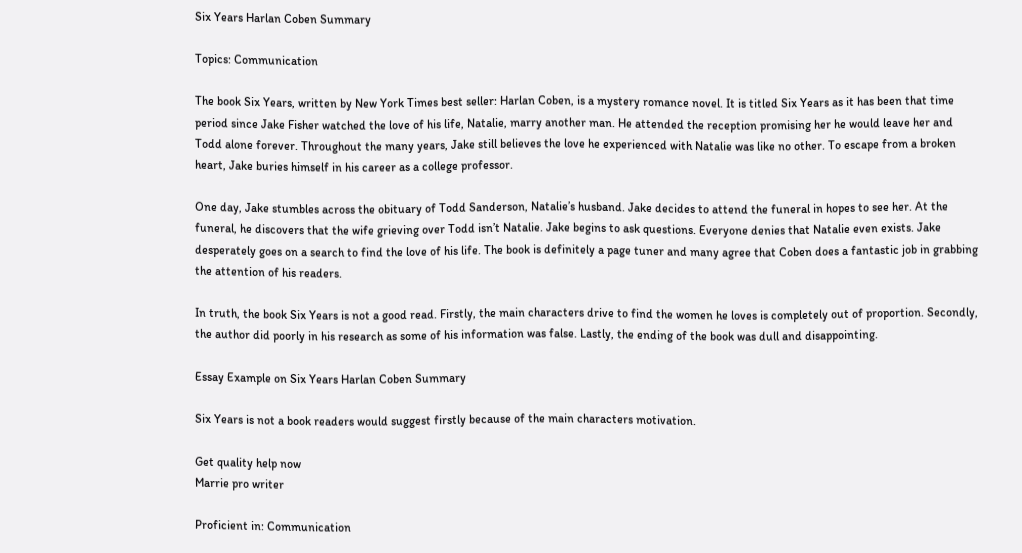Six Years Harlan Coben Summary

Topics: Communication

The book Six Years, written by New York Times best seller: Harlan Coben, is a mystery romance novel. It is titled Six Years as it has been that time period since Jake Fisher watched the love of his life, Natalie, marry another man. He attended the reception promising her he would leave her and Todd alone forever. Throughout the many years, Jake still believes the love he experienced with Natalie was like no other. To escape from a broken heart, Jake buries himself in his career as a college professor.

One day, Jake stumbles across the obituary of Todd Sanderson, Natalie’s husband. Jake decides to attend the funeral in hopes to see her. At the funeral, he discovers that the wife grieving over Todd isn’t Natalie. Jake begins to ask questions. Everyone denies that Natalie even exists. Jake desperately goes on a search to find the love of his life. The book is definitely a page tuner and many agree that Coben does a fantastic job in grabbing the attention of his readers.

In truth, the book Six Years is not a good read. Firstly, the main characters drive to find the women he loves is completely out of proportion. Secondly, the author did poorly in his research as some of his information was false. Lastly, the ending of the book was dull and disappointing.

Essay Example on Six Years Harlan Coben Summary

Six Years is not a book readers would suggest firstly because of the main characters motivation.

Get quality help now
Marrie pro writer

Proficient in: Communication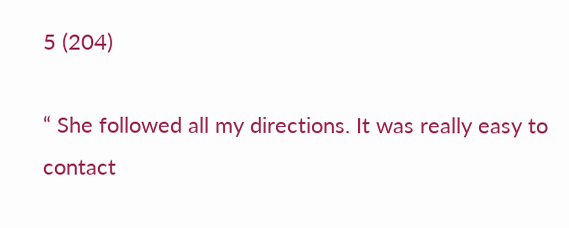5 (204)

“ She followed all my directions. It was really easy to contact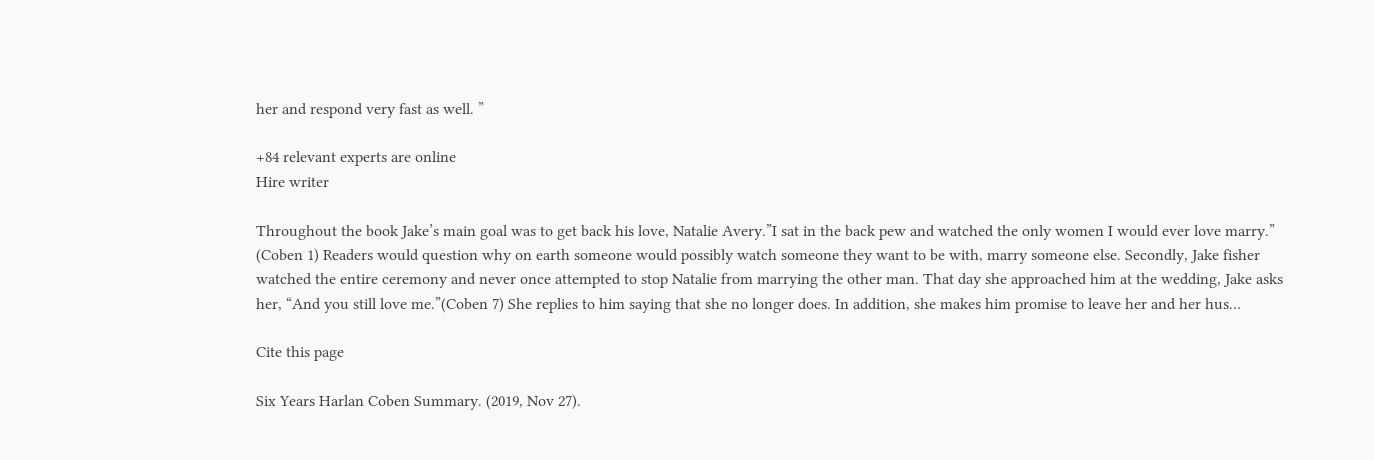her and respond very fast as well. ”

+84 relevant experts are online
Hire writer

Throughout the book Jake’s main goal was to get back his love, Natalie Avery.”I sat in the back pew and watched the only women I would ever love marry.” (Coben 1) Readers would question why on earth someone would possibly watch someone they want to be with, marry someone else. Secondly, Jake fisher watched the entire ceremony and never once attempted to stop Natalie from marrying the other man. That day she approached him at the wedding, Jake asks her, “And you still love me.”(Coben 7) She replies to him saying that she no longer does. In addition, she makes him promise to leave her and her hus…

Cite this page

Six Years Harlan Coben Summary. (2019, Nov 27).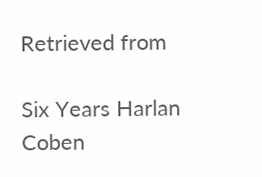Retrieved from

Six Years Harlan Coben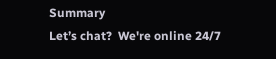Summary
Let’s chat?  We're online 24/7